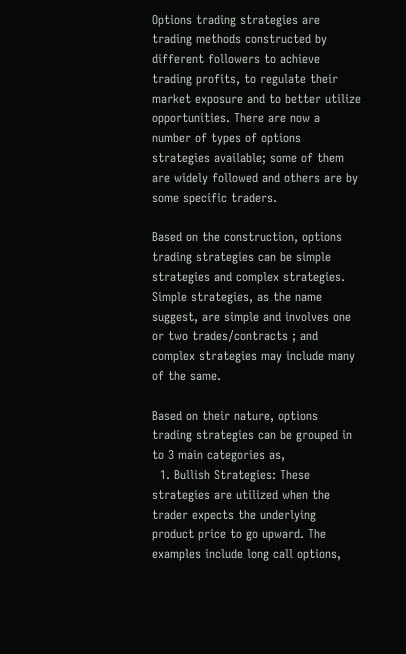Options trading strategies are trading methods constructed by different followers to achieve trading profits, to regulate their market exposure and to better utilize opportunities. There are now a number of types of options strategies available; some of them are widely followed and others are by some specific traders.

Based on the construction, options trading strategies can be simple strategies and complex strategies. Simple strategies, as the name suggest, are simple and involves one or two trades/contracts ; and complex strategies may include many of the same.

Based on their nature, options trading strategies can be grouped in to 3 main categories as,
  1. Bullish Strategies: These strategies are utilized when the trader expects the underlying product price to go upward. The examples include long call options,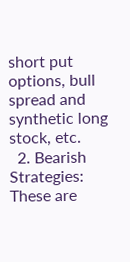short put options, bull spread and synthetic long stock, etc.
  2. Bearish Strategies: These are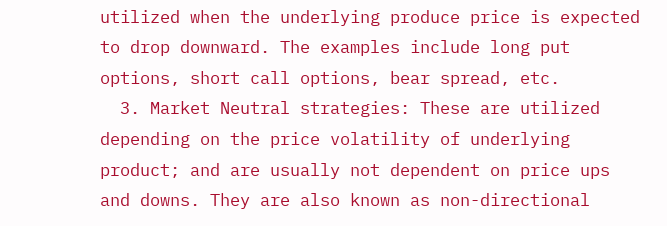utilized when the underlying produce price is expected to drop downward. The examples include long put options, short call options, bear spread, etc.
  3. Market Neutral strategies: These are utilized depending on the price volatility of underlying product; and are usually not dependent on price ups and downs. They are also known as non-directional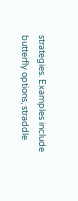strategies. Examples include butterfly options, straddle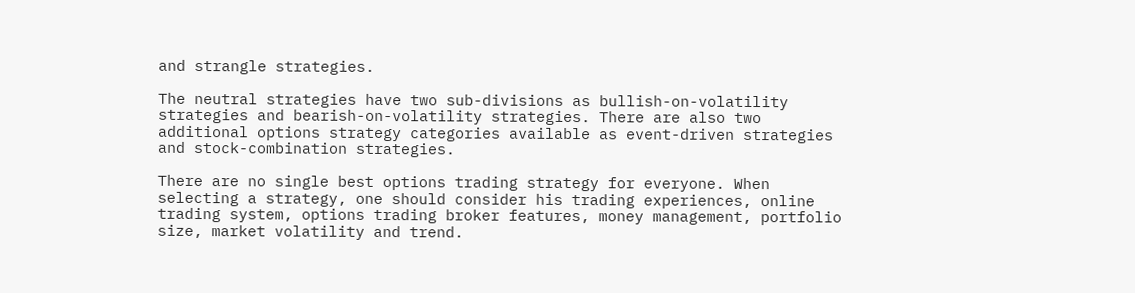and strangle strategies.

The neutral strategies have two sub-divisions as bullish-on-volatility strategies and bearish-on-volatility strategies. There are also two additional options strategy categories available as event-driven strategies and stock-combination strategies.

There are no single best options trading strategy for everyone. When selecting a strategy, one should consider his trading experiences, online trading system, options trading broker features, money management, portfolio size, market volatility and trend.